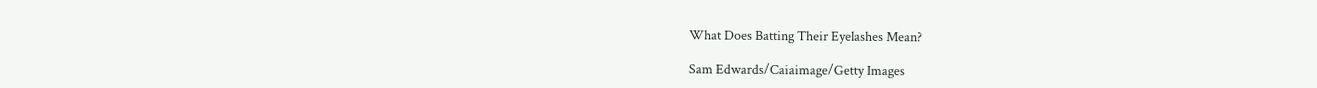What Does Batting Their Eyelashes Mean?

Sam Edwards/Caiaimage/Getty Images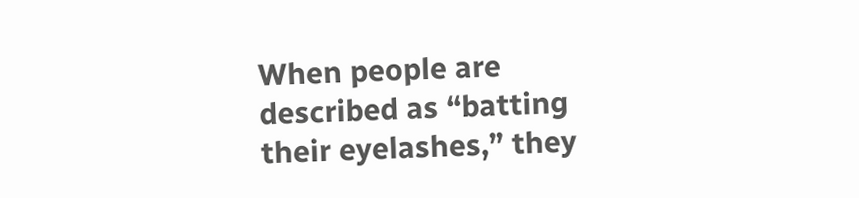When people are described as “batting their eyelashes,” they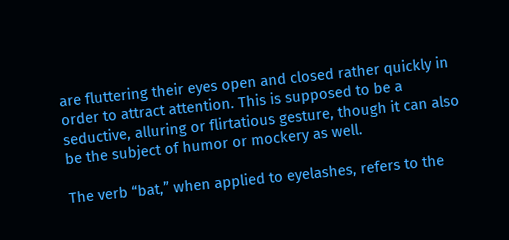are fluttering their eyes open and closed rather quickly in order to attract attention. This is supposed to be a seductive, alluring or flirtatious gesture, though it can also be the subject of humor or mockery as well.

The verb “bat,” when applied to eyelashes, refers to the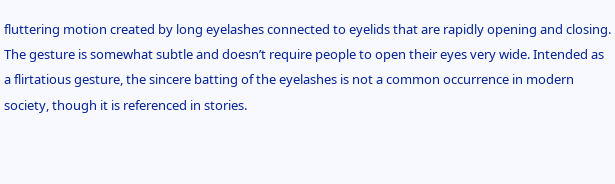fluttering motion created by long eyelashes connected to eyelids that are rapidly opening and closing. The gesture is somewhat subtle and doesn’t require people to open their eyes very wide. Intended as a flirtatious gesture, the sincere batting of the eyelashes is not a common occurrence in modern society, though it is referenced in stories.